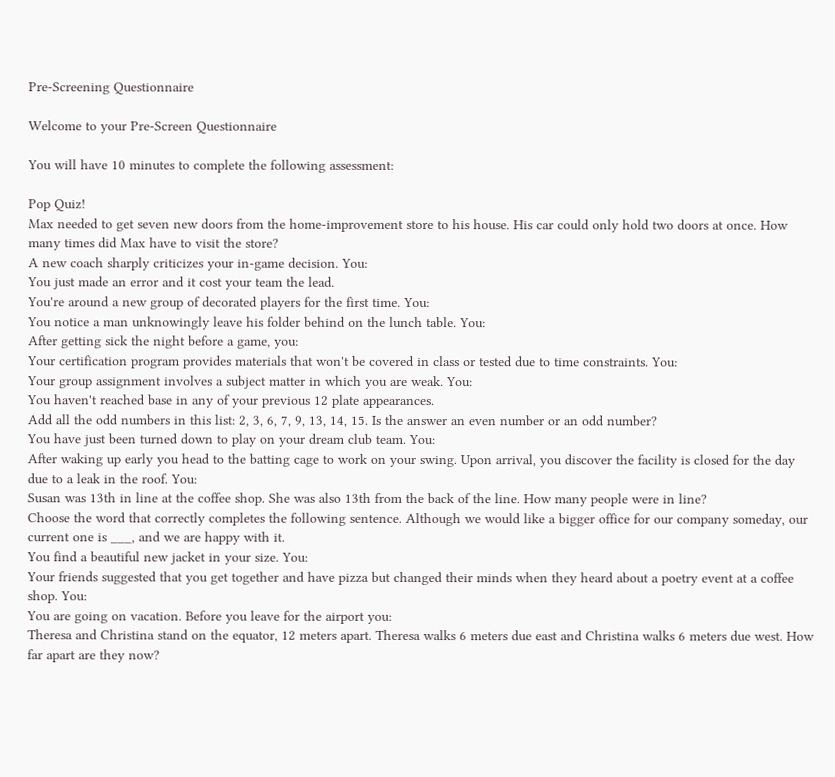Pre-Screening Questionnaire

Welcome to your Pre-Screen Questionnaire

You will have 10 minutes to complete the following assessment:

Pop Quiz!
Max needed to get seven new doors from the home-improvement store to his house. His car could only hold two doors at once. How many times did Max have to visit the store?
A new coach sharply criticizes your in-game decision. You:
You just made an error and it cost your team the lead.
You're around a new group of decorated players for the first time. You:
You notice a man unknowingly leave his folder behind on the lunch table. You:
After getting sick the night before a game, you:
Your certification program provides materials that won't be covered in class or tested due to time constraints. You:
Your group assignment involves a subject matter in which you are weak. You:
You haven't reached base in any of your previous 12 plate appearances.
Add all the odd numbers in this list: 2, 3, 6, 7, 9, 13, 14, 15. Is the answer an even number or an odd number?
You have just been turned down to play on your dream club team. You:
After waking up early you head to the batting cage to work on your swing. Upon arrival, you discover the facility is closed for the day due to a leak in the roof. You:
Susan was 13th in line at the coffee shop. She was also 13th from the back of the line. How many people were in line?
Choose the word that correctly completes the following sentence. Although we would like a bigger office for our company someday, our current one is ___, and we are happy with it.
You find a beautiful new jacket in your size. You:
Your friends suggested that you get together and have pizza but changed their minds when they heard about a poetry event at a coffee shop. You:
You are going on vacation. Before you leave for the airport you:
Theresa and Christina stand on the equator, 12 meters apart. Theresa walks 6 meters due east and Christina walks 6 meters due west. How far apart are they now?